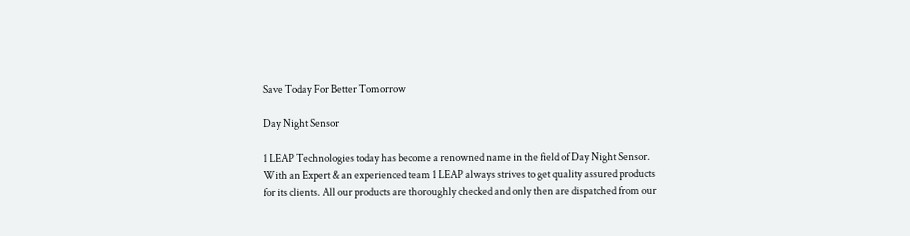Save Today For Better Tomorrow

Day Night Sensor

1 LEAP Technologies today has become a renowned name in the field of Day Night Sensor. With an Expert & an experienced team 1 LEAP always strives to get quality assured products for its clients. All our products are thoroughly checked and only then are dispatched from our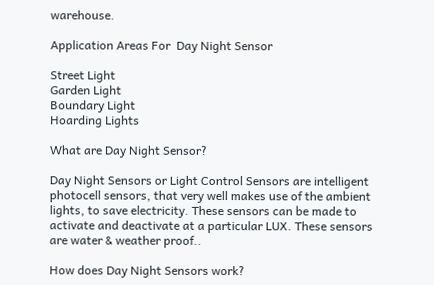warehouse.

Application Areas For  Day Night Sensor

Street Light
Garden Light
Boundary Light
Hoarding Lights

What are Day Night Sensor?

Day Night Sensors or Light Control Sensors are intelligent photocell sensors, that very well makes use of the ambient lights, to save electricity. These sensors can be made to activate and deactivate at a particular LUX. These sensors are water & weather proof..

How does Day Night Sensors work?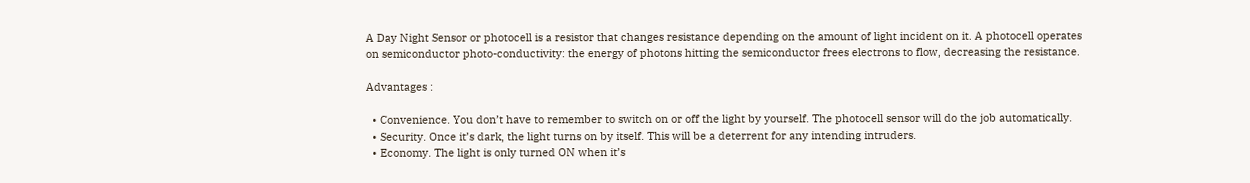A Day Night Sensor or photocell is a resistor that changes resistance depending on the amount of light incident on it. A photocell operates on semiconductor photo-conductivity: the energy of photons hitting the semiconductor frees electrons to flow, decreasing the resistance.

Advantages :

  • Convenience. You don’t have to remember to switch on or off the light by yourself. The photocell sensor will do the job automatically.
  • Security. Once it’s dark, the light turns on by itself. This will be a deterrent for any intending intruders.
  • Economy. The light is only turned ON when it’s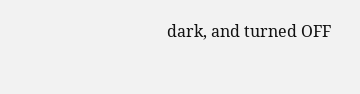dark, and turned OFF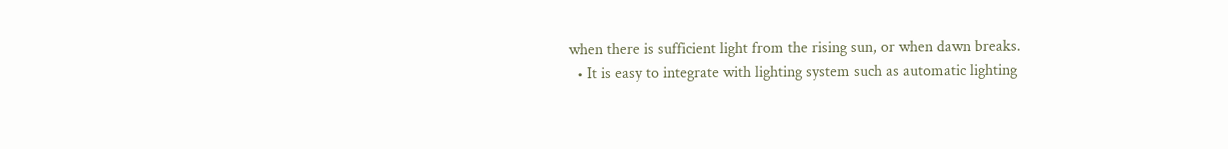when there is sufficient light from the rising sun, or when dawn breaks.
  • It is easy to integrate with lighting system such as automatic lighting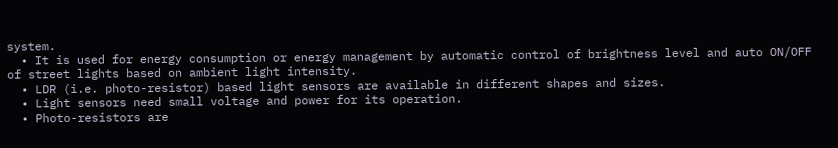system.
  • It is used for energy consumption or energy management by automatic control of brightness level and auto ON/OFF of street lights based on ambient light intensity.
  • LDR (i.e. photo-resistor) based light sensors are available in different shapes and sizes.
  • Light sensors need small voltage and power for its operation.
  • Photo-resistors are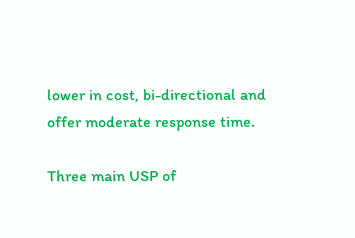lower in cost, bi-directional and offer moderate response time.

Three main USP of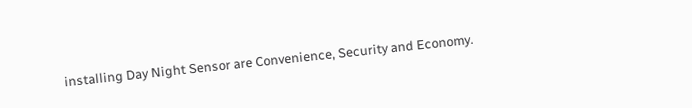installing Day Night Sensor are Convenience, Security and Economy.